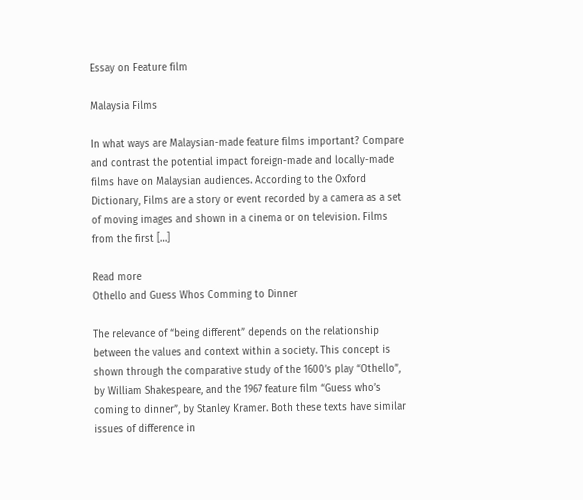Essay on Feature film

Malaysia Films

In what ways are Malaysian-made feature films important? Compare and contrast the potential impact foreign-made and locally-made films have on Malaysian audiences. According to the Oxford Dictionary, Films are a story or event recorded by a camera as a set of moving images and shown in a cinema or on television. Films from the first […]

Read more
Othello and Guess Whos Comming to Dinner

The relevance of “being different” depends on the relationship between the values and context within a society. This concept is shown through the comparative study of the 1600’s play “Othello”, by William Shakespeare, and the 1967 feature film “Guess who’s coming to dinner”, by Stanley Kramer. Both these texts have similar issues of difference in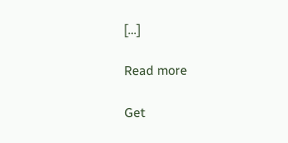[…]

Read more

Get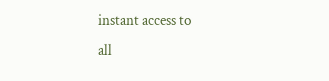instant access to
all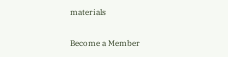materials

Become a Member